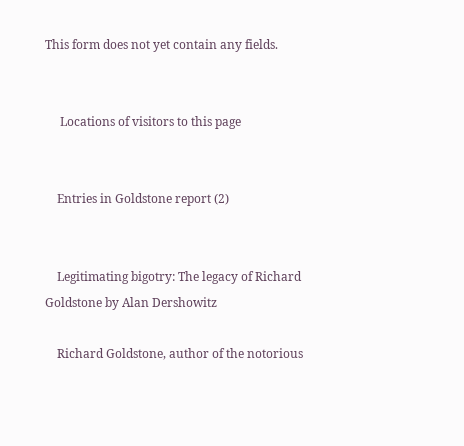This form does not yet contain any fields.


     Locations of visitors to this page


    Entries in Goldstone report (2)


    Legitimating bigotry: The legacy of Richard Goldstone by Alan Dershowitz

    Richard Goldstone, author of the notorious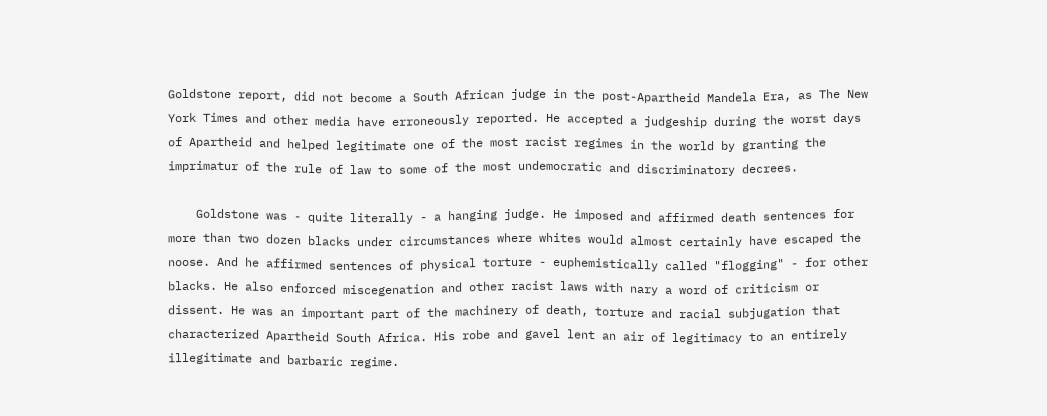Goldstone report, did not become a South African judge in the post-Apartheid Mandela Era, as The New York Times and other media have erroneously reported. He accepted a judgeship during the worst days of Apartheid and helped legitimate one of the most racist regimes in the world by granting the imprimatur of the rule of law to some of the most undemocratic and discriminatory decrees.

    Goldstone was - quite literally - a hanging judge. He imposed and affirmed death sentences for more than two dozen blacks under circumstances where whites would almost certainly have escaped the noose. And he affirmed sentences of physical torture - euphemistically called "flogging" - for other blacks. He also enforced miscegenation and other racist laws with nary a word of criticism or dissent. He was an important part of the machinery of death, torture and racial subjugation that characterized Apartheid South Africa. His robe and gavel lent an air of legitimacy to an entirely illegitimate and barbaric regime.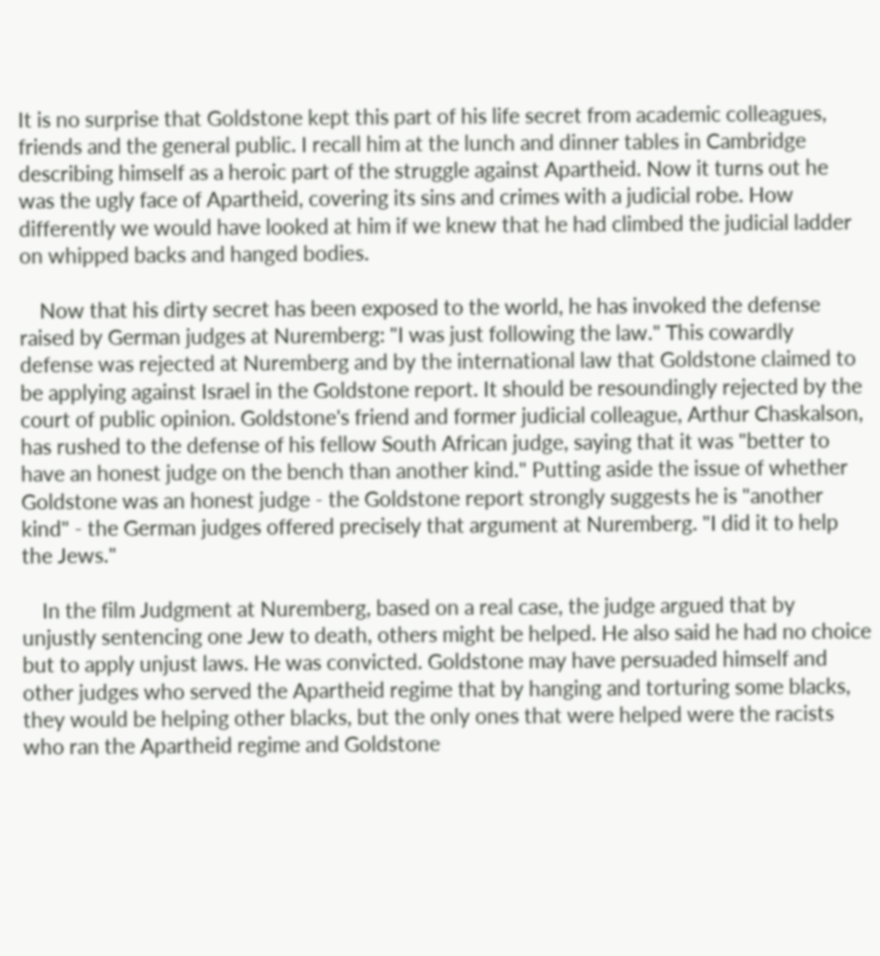It is no surprise that Goldstone kept this part of his life secret from academic colleagues, friends and the general public. I recall him at the lunch and dinner tables in Cambridge describing himself as a heroic part of the struggle against Apartheid. Now it turns out he was the ugly face of Apartheid, covering its sins and crimes with a judicial robe. How differently we would have looked at him if we knew that he had climbed the judicial ladder on whipped backs and hanged bodies.

    Now that his dirty secret has been exposed to the world, he has invoked the defense raised by German judges at Nuremberg: "I was just following the law." This cowardly defense was rejected at Nuremberg and by the international law that Goldstone claimed to be applying against Israel in the Goldstone report. It should be resoundingly rejected by the court of public opinion. Goldstone's friend and former judicial colleague, Arthur Chaskalson, has rushed to the defense of his fellow South African judge, saying that it was "better to have an honest judge on the bench than another kind." Putting aside the issue of whether Goldstone was an honest judge - the Goldstone report strongly suggests he is "another kind" - the German judges offered precisely that argument at Nuremberg. "I did it to help the Jews."

    In the film Judgment at Nuremberg, based on a real case, the judge argued that by unjustly sentencing one Jew to death, others might be helped. He also said he had no choice but to apply unjust laws. He was convicted. Goldstone may have persuaded himself and other judges who served the Apartheid regime that by hanging and torturing some blacks, they would be helping other blacks, but the only ones that were helped were the racists who ran the Apartheid regime and Goldstone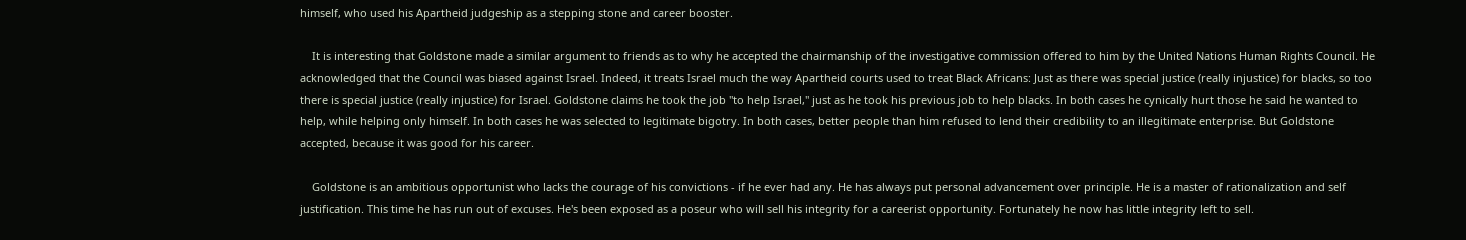himself, who used his Apartheid judgeship as a stepping stone and career booster.

    It is interesting that Goldstone made a similar argument to friends as to why he accepted the chairmanship of the investigative commission offered to him by the United Nations Human Rights Council. He acknowledged that the Council was biased against Israel. Indeed, it treats Israel much the way Apartheid courts used to treat Black Africans: Just as there was special justice (really injustice) for blacks, so too there is special justice (really injustice) for Israel. Goldstone claims he took the job "to help Israel," just as he took his previous job to help blacks. In both cases he cynically hurt those he said he wanted to help, while helping only himself. In both cases he was selected to legitimate bigotry. In both cases, better people than him refused to lend their credibility to an illegitimate enterprise. But Goldstone accepted, because it was good for his career.

    Goldstone is an ambitious opportunist who lacks the courage of his convictions - if he ever had any. He has always put personal advancement over principle. He is a master of rationalization and self justification. This time he has run out of excuses. He's been exposed as a poseur who will sell his integrity for a careerist opportunity. Fortunately he now has little integrity left to sell.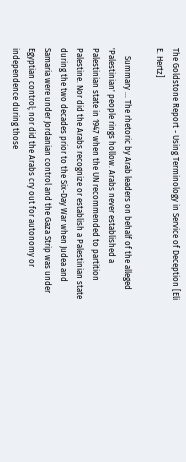The Goldstone Report - Using Terminology in Service of Deception [Eli E. Hertz]

    Summary ... The rhetoric by Arab leaders on behalf of the alleged 'Palestinian' people rings hollow. Arabs never established a Palestinian state in 1947 when the UN recommended to partition Palestine. Nor did the Arabs recognize or establish a Palestinian state during the two decades prior to the Six-Day War when Judea and Samaria were under Jordanian control and the Gaza Strip was under Egyptian control; nor did the Arabs cry out for autonomy or independence during those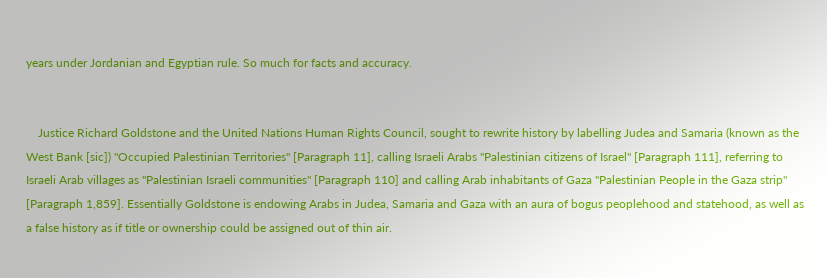years under Jordanian and Egyptian rule. So much for facts and accuracy.


    Justice Richard Goldstone and the United Nations Human Rights Council, sought to rewrite history by labelling Judea and Samaria (known as the West Bank [sic]) "Occupied Palestinian Territories" [Paragraph 11], calling Israeli Arabs "Palestinian citizens of Israel" [Paragraph 111], referring to Israeli Arab villages as "Palestinian Israeli communities" [Paragraph 110] and calling Arab inhabitants of Gaza "Palestinian People in the Gaza strip" [Paragraph 1,859]. Essentially Goldstone is endowing Arabs in Judea, Samaria and Gaza with an aura of bogus peoplehood and statehood, as well as a false history as if title or ownership could be assigned out of thin air.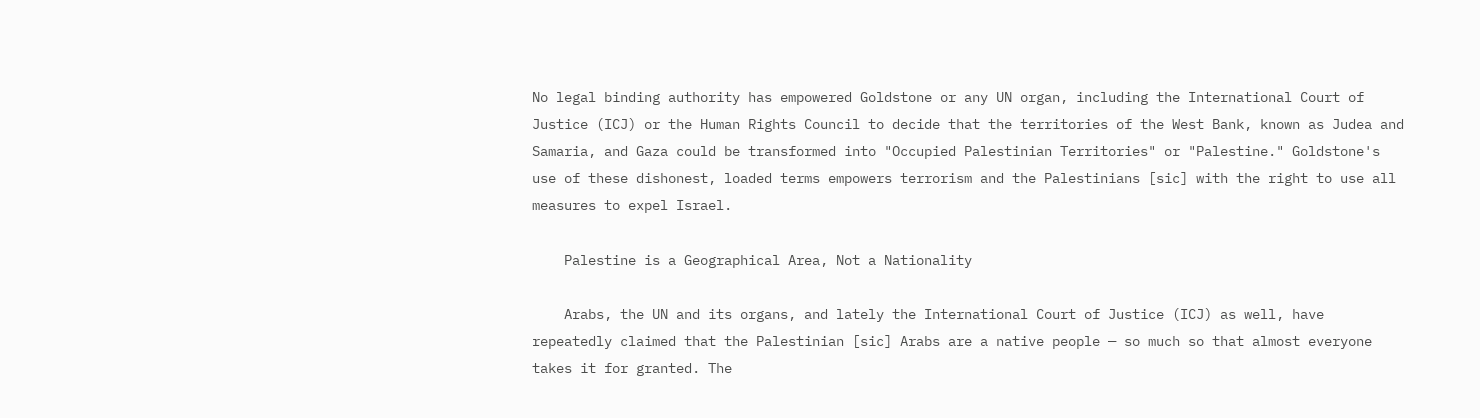No legal binding authority has empowered Goldstone or any UN organ, including the International Court of Justice (ICJ) or the Human Rights Council to decide that the territories of the West Bank, known as Judea and Samaria, and Gaza could be transformed into "Occupied Palestinian Territories" or "Palestine." Goldstone's use of these dishonest, loaded terms empowers terrorism and the Palestinians [sic] with the right to use all measures to expel Israel.

    Palestine is a Geographical Area, Not a Nationality

    Arabs, the UN and its organs, and lately the International Court of Justice (ICJ) as well, have repeatedly claimed that the Palestinian [sic] Arabs are a native people — so much so that almost everyone takes it for granted. The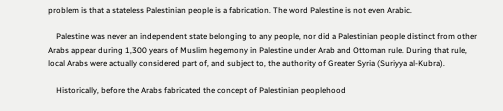problem is that a stateless Palestinian people is a fabrication. The word Palestine is not even Arabic.

    Palestine was never an independent state belonging to any people, nor did a Palestinian people distinct from other Arabs appear during 1,300 years of Muslim hegemony in Palestine under Arab and Ottoman rule. During that rule, local Arabs were actually considered part of, and subject to, the authority of Greater Syria (Suriyya al-Kubra).

    Historically, before the Arabs fabricated the concept of Palestinian peoplehood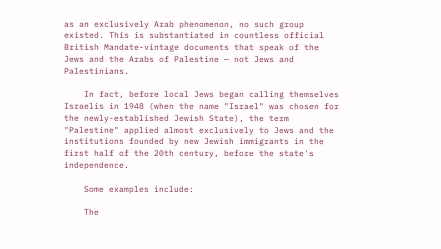as an exclusively Arab phenomenon, no such group existed. This is substantiated in countless official British Mandate-vintage documents that speak of the Jews and the Arabs of Palestine — not Jews and Palestinians.

    In fact, before local Jews began calling themselves Israelis in 1948 (when the name "Israel" was chosen for the newly-established Jewish State), the term "Palestine" applied almost exclusively to Jews and the institutions founded by new Jewish immigrants in the first half of the 20th century, before the state's independence.

    Some examples include:

    The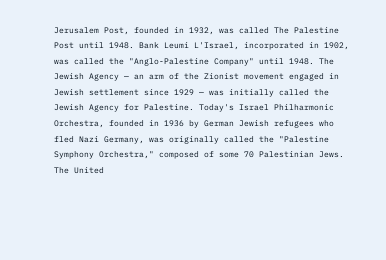Jerusalem Post, founded in 1932, was called The Palestine Post until 1948. Bank Leumi L'Israel, incorporated in 1902, was called the "Anglo-Palestine Company" until 1948. The Jewish Agency — an arm of the Zionist movement engaged in Jewish settlement since 1929 — was initially called the Jewish Agency for Palestine. Today's Israel Philharmonic Orchestra, founded in 1936 by German Jewish refugees who fled Nazi Germany, was originally called the "Palestine Symphony Orchestra," composed of some 70 Palestinian Jews. The United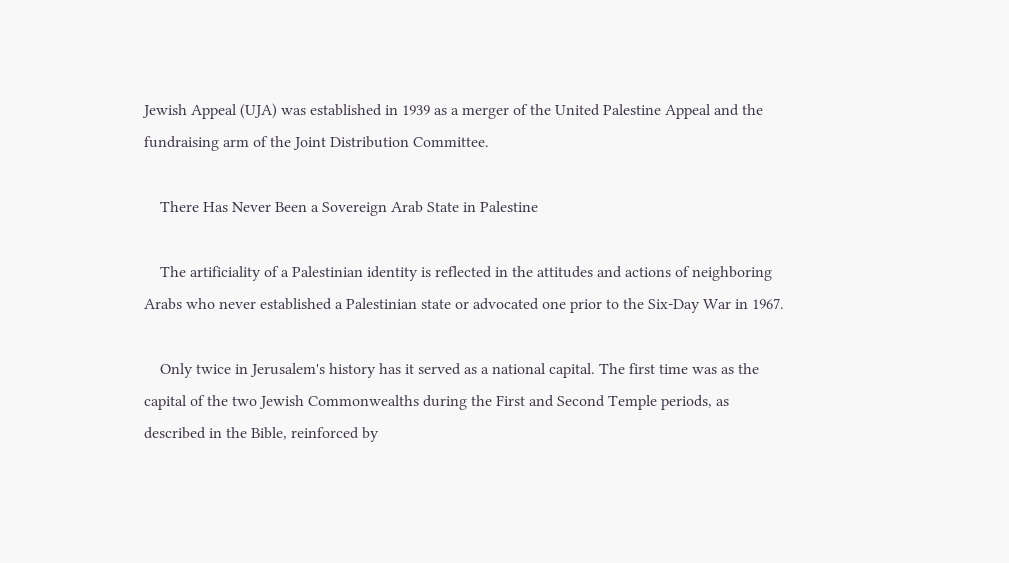Jewish Appeal (UJA) was established in 1939 as a merger of the United Palestine Appeal and the fundraising arm of the Joint Distribution Committee.

    There Has Never Been a Sovereign Arab State in Palestine

    The artificiality of a Palestinian identity is reflected in the attitudes and actions of neighboring Arabs who never established a Palestinian state or advocated one prior to the Six-Day War in 1967.

    Only twice in Jerusalem's history has it served as a national capital. The first time was as the capital of the two Jewish Commonwealths during the First and Second Temple periods, as described in the Bible, reinforced by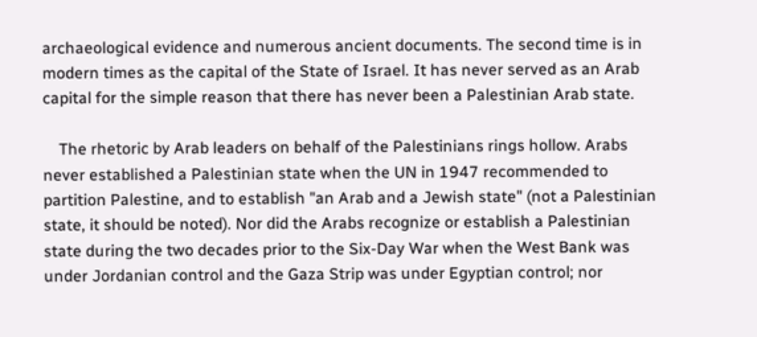archaeological evidence and numerous ancient documents. The second time is in modern times as the capital of the State of Israel. It has never served as an Arab capital for the simple reason that there has never been a Palestinian Arab state.

    The rhetoric by Arab leaders on behalf of the Palestinians rings hollow. Arabs never established a Palestinian state when the UN in 1947 recommended to partition Palestine, and to establish "an Arab and a Jewish state" (not a Palestinian state, it should be noted). Nor did the Arabs recognize or establish a Palestinian state during the two decades prior to the Six-Day War when the West Bank was under Jordanian control and the Gaza Strip was under Egyptian control; nor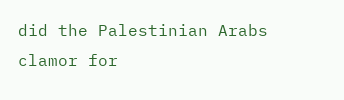did the Palestinian Arabs clamor for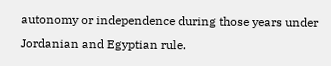autonomy or independence during those years under Jordanian and Egyptian rule.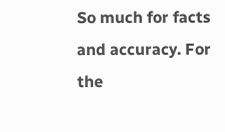So much for facts and accuracy. For the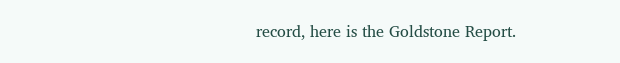record, here is the Goldstone Report.